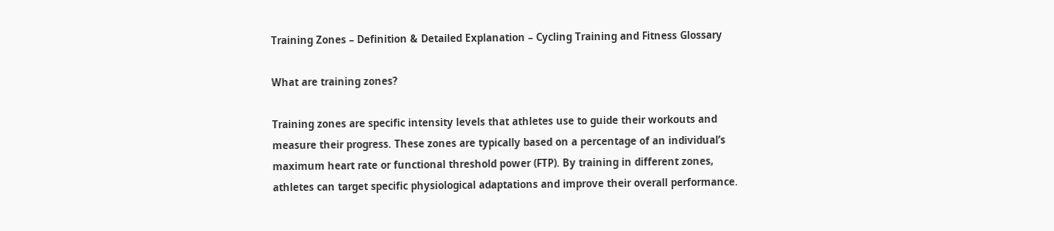Training Zones – Definition & Detailed Explanation – Cycling Training and Fitness Glossary

What are training zones?

Training zones are specific intensity levels that athletes use to guide their workouts and measure their progress. These zones are typically based on a percentage of an individual’s maximum heart rate or functional threshold power (FTP). By training in different zones, athletes can target specific physiological adaptations and improve their overall performance.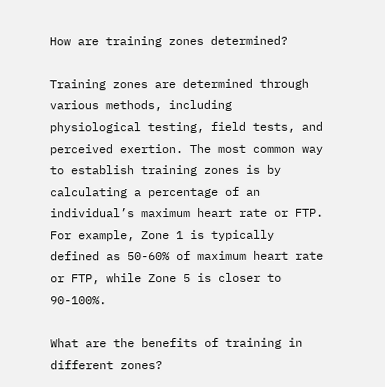How are training zones determined?

Training zones are determined through various methods, including physiological testing, field tests, and perceived exertion. The most common way to establish training zones is by calculating a percentage of an individual’s maximum heart rate or FTP. For example, Zone 1 is typically defined as 50-60% of maximum heart rate or FTP, while Zone 5 is closer to 90-100%.

What are the benefits of training in different zones?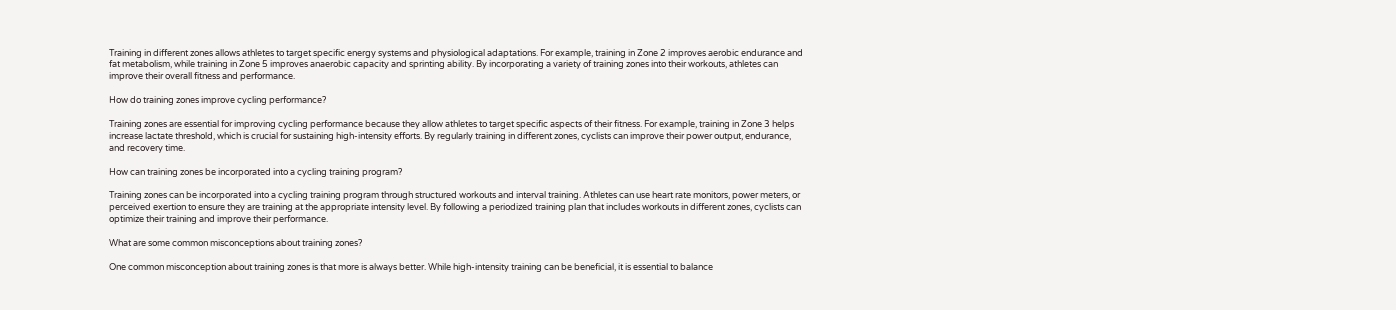Training in different zones allows athletes to target specific energy systems and physiological adaptations. For example, training in Zone 2 improves aerobic endurance and fat metabolism, while training in Zone 5 improves anaerobic capacity and sprinting ability. By incorporating a variety of training zones into their workouts, athletes can improve their overall fitness and performance.

How do training zones improve cycling performance?

Training zones are essential for improving cycling performance because they allow athletes to target specific aspects of their fitness. For example, training in Zone 3 helps increase lactate threshold, which is crucial for sustaining high-intensity efforts. By regularly training in different zones, cyclists can improve their power output, endurance, and recovery time.

How can training zones be incorporated into a cycling training program?

Training zones can be incorporated into a cycling training program through structured workouts and interval training. Athletes can use heart rate monitors, power meters, or perceived exertion to ensure they are training at the appropriate intensity level. By following a periodized training plan that includes workouts in different zones, cyclists can optimize their training and improve their performance.

What are some common misconceptions about training zones?

One common misconception about training zones is that more is always better. While high-intensity training can be beneficial, it is essential to balance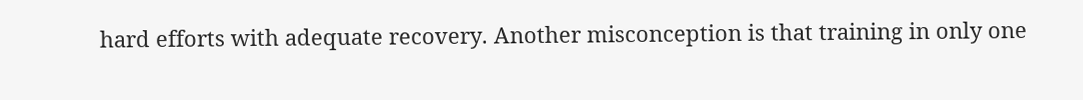hard efforts with adequate recovery. Another misconception is that training in only one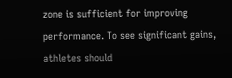zone is sufficient for improving performance. To see significant gains, athletes should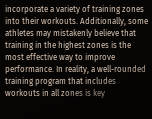incorporate a variety of training zones into their workouts. Additionally, some athletes may mistakenly believe that training in the highest zones is the most effective way to improve performance. In reality, a well-rounded training program that includes workouts in all zones is key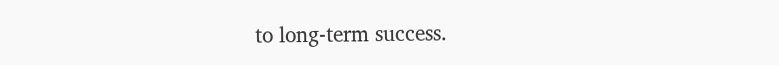to long-term success.